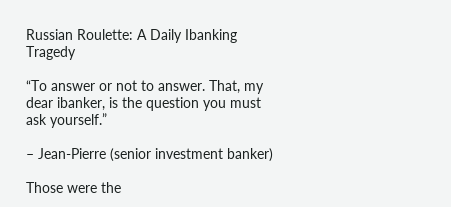Russian Roulette: A Daily Ibanking Tragedy

“To answer or not to answer. That, my dear ibanker, is the question you must ask yourself.”

– Jean-Pierre (senior investment banker)

Those were the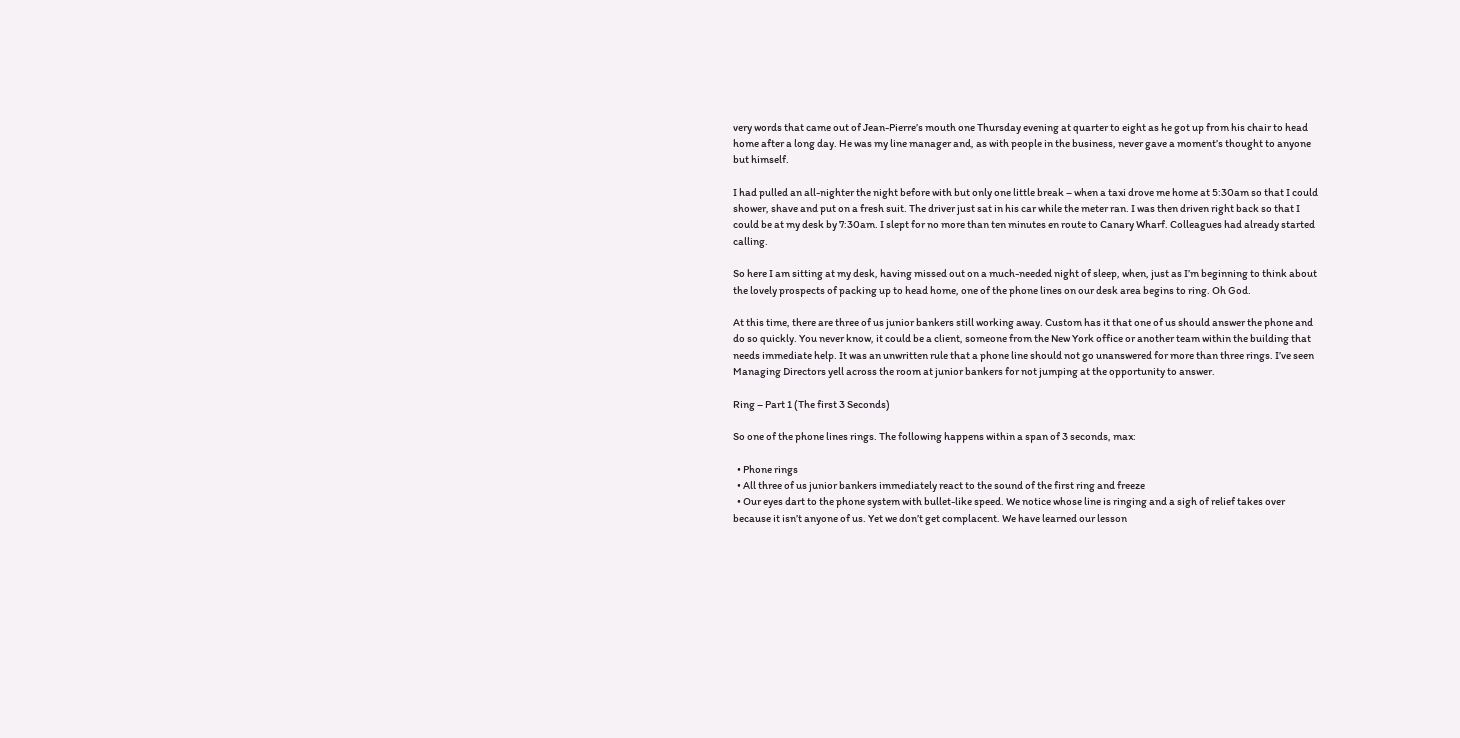very words that came out of Jean-Pierre’s mouth one Thursday evening at quarter to eight as he got up from his chair to head home after a long day. He was my line manager and, as with people in the business, never gave a moment’s thought to anyone but himself.

I had pulled an all-nighter the night before with but only one little break – when a taxi drove me home at 5:30am so that I could shower, shave and put on a fresh suit. The driver just sat in his car while the meter ran. I was then driven right back so that I could be at my desk by 7:30am. I slept for no more than ten minutes en route to Canary Wharf. Colleagues had already started calling.

So here I am sitting at my desk, having missed out on a much-needed night of sleep, when, just as I’m beginning to think about the lovely prospects of packing up to head home, one of the phone lines on our desk area begins to ring. Oh God.

At this time, there are three of us junior bankers still working away. Custom has it that one of us should answer the phone and do so quickly. You never know, it could be a client, someone from the New York office or another team within the building that needs immediate help. It was an unwritten rule that a phone line should not go unanswered for more than three rings. I’ve seen Managing Directors yell across the room at junior bankers for not jumping at the opportunity to answer.

Ring – Part 1 (The first 3 Seconds)

So one of the phone lines rings. The following happens within a span of 3 seconds, max:

  • Phone rings
  • All three of us junior bankers immediately react to the sound of the first ring and freeze
  • Our eyes dart to the phone system with bullet-like speed. We notice whose line is ringing and a sigh of relief takes over because it isn’t anyone of us. Yet we don’t get complacent. We have learned our lesson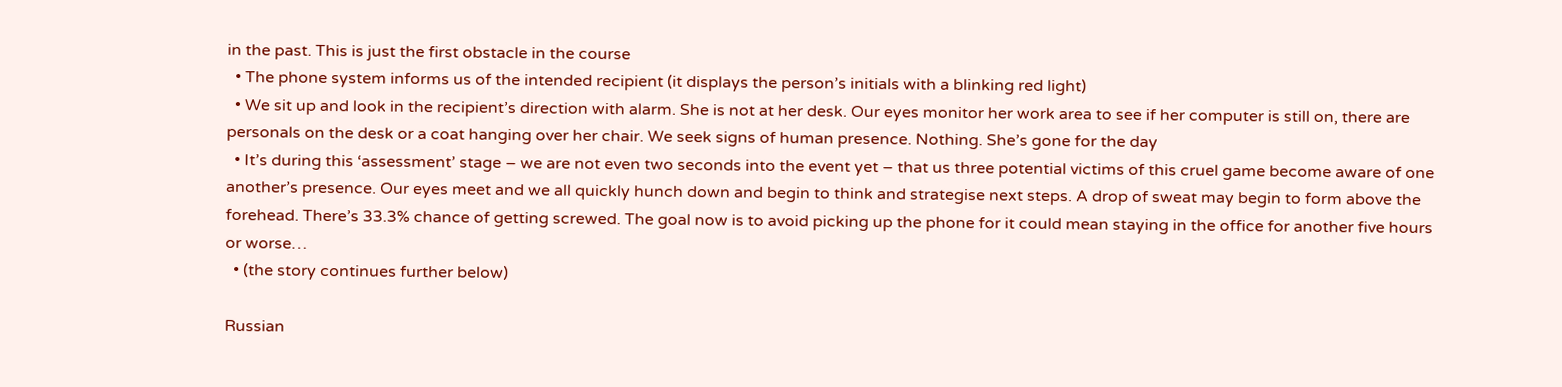in the past. This is just the first obstacle in the course
  • The phone system informs us of the intended recipient (it displays the person’s initials with a blinking red light)
  • We sit up and look in the recipient’s direction with alarm. She is not at her desk. Our eyes monitor her work area to see if her computer is still on, there are personals on the desk or a coat hanging over her chair. We seek signs of human presence. Nothing. She’s gone for the day
  • It’s during this ‘assessment’ stage – we are not even two seconds into the event yet – that us three potential victims of this cruel game become aware of one another’s presence. Our eyes meet and we all quickly hunch down and begin to think and strategise next steps. A drop of sweat may begin to form above the forehead. There’s 33.3% chance of getting screwed. The goal now is to avoid picking up the phone for it could mean staying in the office for another five hours or worse…
  • (the story continues further below)

Russian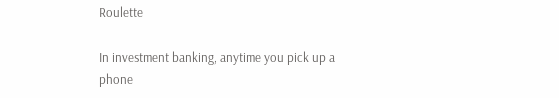Roulette

In investment banking, anytime you pick up a phone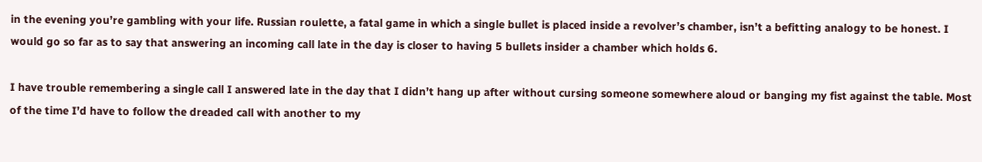in the evening you’re gambling with your life. Russian roulette, a fatal game in which a single bullet is placed inside a revolver’s chamber, isn’t a befitting analogy to be honest. I would go so far as to say that answering an incoming call late in the day is closer to having 5 bullets insider a chamber which holds 6.

I have trouble remembering a single call I answered late in the day that I didn’t hang up after without cursing someone somewhere aloud or banging my fist against the table. Most of the time I’d have to follow the dreaded call with another to my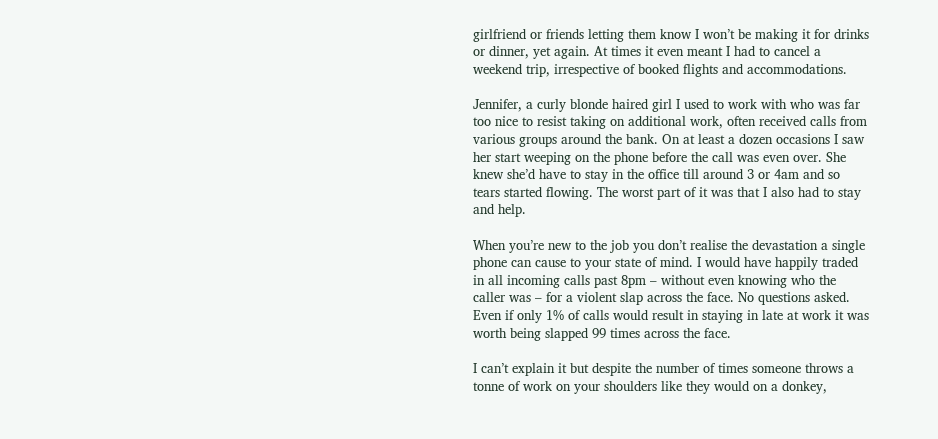girlfriend or friends letting them know I won’t be making it for drinks or dinner, yet again. At times it even meant I had to cancel a weekend trip, irrespective of booked flights and accommodations.

Jennifer, a curly blonde haired girl I used to work with who was far too nice to resist taking on additional work, often received calls from various groups around the bank. On at least a dozen occasions I saw her start weeping on the phone before the call was even over. She knew she’d have to stay in the office till around 3 or 4am and so tears started flowing. The worst part of it was that I also had to stay and help.

When you’re new to the job you don’t realise the devastation a single phone can cause to your state of mind. I would have happily traded in all incoming calls past 8pm – without even knowing who the caller was – for a violent slap across the face. No questions asked. Even if only 1% of calls would result in staying in late at work it was worth being slapped 99 times across the face.

I can’t explain it but despite the number of times someone throws a tonne of work on your shoulders like they would on a donkey,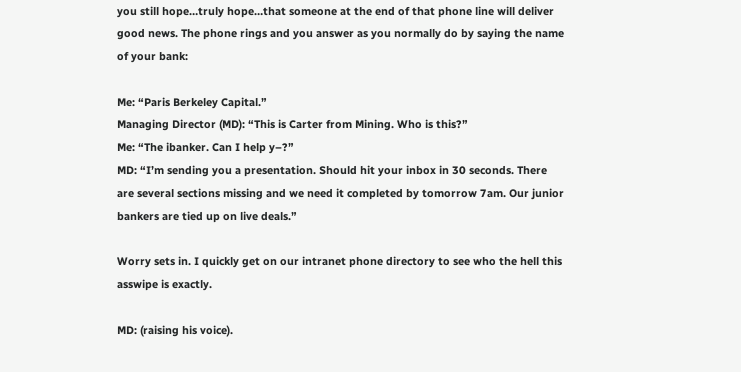you still hope…truly hope…that someone at the end of that phone line will deliver good news. The phone rings and you answer as you normally do by saying the name of your bank:

Me: “Paris Berkeley Capital.”
Managing Director (MD): “This is Carter from Mining. Who is this?”
Me: “The ibanker. Can I help y–?”
MD: “I’m sending you a presentation. Should hit your inbox in 30 seconds. There are several sections missing and we need it completed by tomorrow 7am. Our junior bankers are tied up on live deals.”

Worry sets in. I quickly get on our intranet phone directory to see who the hell this asswipe is exactly.

MD: (raising his voice).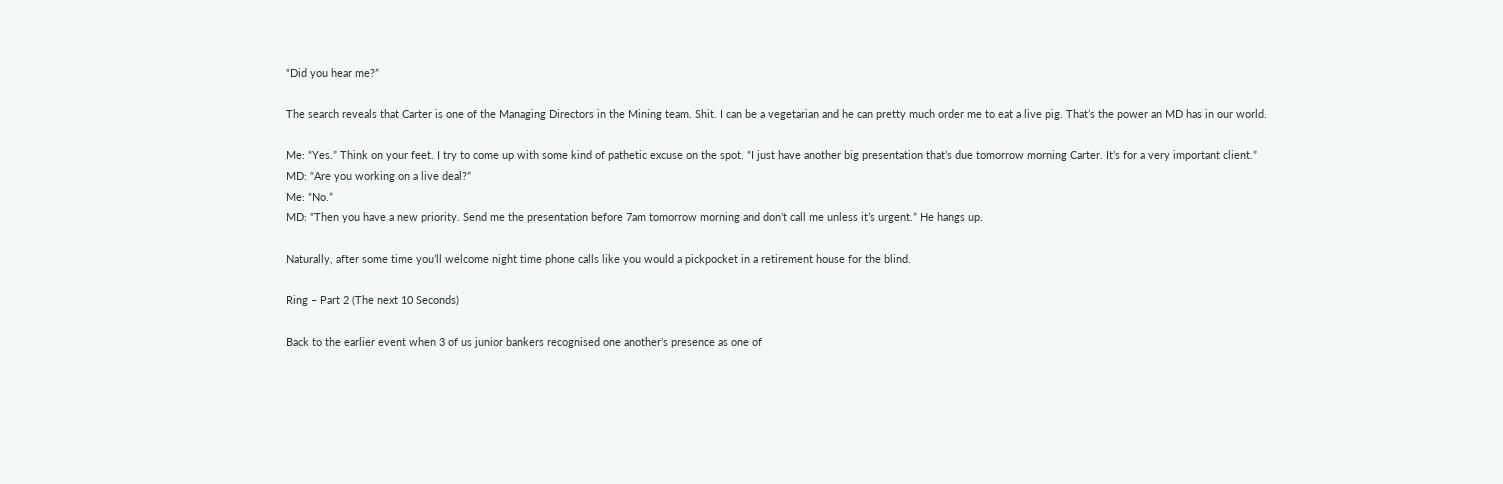“Did you hear me?”

The search reveals that Carter is one of the Managing Directors in the Mining team. Shit. I can be a vegetarian and he can pretty much order me to eat a live pig. That’s the power an MD has in our world.

Me: “Yes.” Think on your feet. I try to come up with some kind of pathetic excuse on the spot. “I just have another big presentation that’s due tomorrow morning Carter. It’s for a very important client.”
MD: “Are you working on a live deal?”
Me: “No.”
MD: “Then you have a new priority. Send me the presentation before 7am tomorrow morning and don’t call me unless it’s urgent.” He hangs up.

Naturally, after some time you’ll welcome night time phone calls like you would a pickpocket in a retirement house for the blind.

Ring – Part 2 (The next 10 Seconds)

Back to the earlier event when 3 of us junior bankers recognised one another’s presence as one of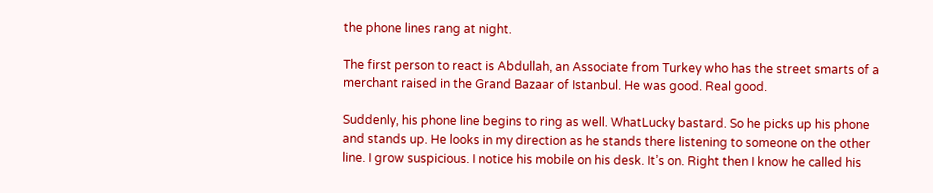the phone lines rang at night.

The first person to react is Abdullah, an Associate from Turkey who has the street smarts of a merchant raised in the Grand Bazaar of Istanbul. He was good. Real good.

Suddenly, his phone line begins to ring as well. WhatLucky bastard. So he picks up his phone and stands up. He looks in my direction as he stands there listening to someone on the other line. I grow suspicious. I notice his mobile on his desk. It’s on. Right then I know he called his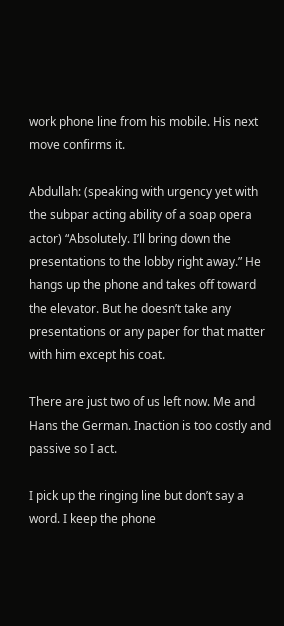work phone line from his mobile. His next move confirms it.

Abdullah: (speaking with urgency yet with the subpar acting ability of a soap opera actor) “Absolutely. I’ll bring down the presentations to the lobby right away.” He hangs up the phone and takes off toward the elevator. But he doesn’t take any presentations or any paper for that matter with him except his coat.

There are just two of us left now. Me and Hans the German. Inaction is too costly and passive so I act.

I pick up the ringing line but don’t say a word. I keep the phone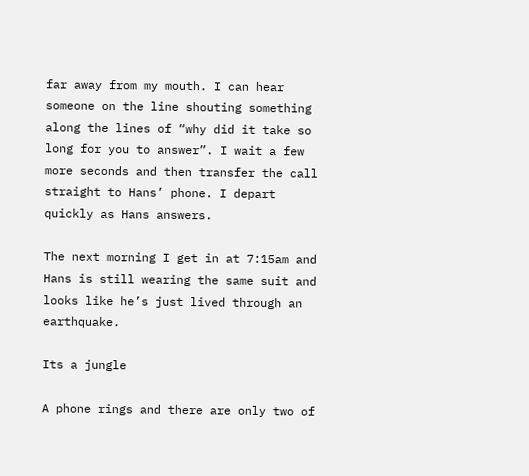far away from my mouth. I can hear someone on the line shouting something along the lines of “why did it take so long for you to answer”. I wait a few more seconds and then transfer the call straight to Hans’ phone. I depart quickly as Hans answers.

The next morning I get in at 7:15am and Hans is still wearing the same suit and looks like he’s just lived through an earthquake.

Its a jungle

A phone rings and there are only two of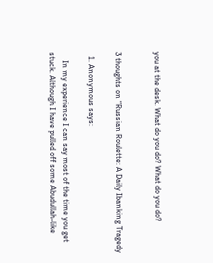you at the desk. What do you do? What do you do?


3 thoughts on “Russian Roulette: A Daily Ibanking Tragedy

  1. Anonymous says:

    In my experience I can say most of the time you get stuck. Although I have pulled off some Abudullah-like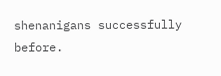shenanigans successfully before.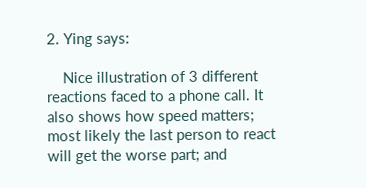2. Ying says:

    Nice illustration of 3 different reactions faced to a phone call. It also shows how speed matters; most likely the last person to react will get the worse part; and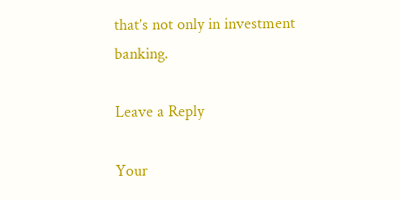that’s not only in investment banking.

Leave a Reply

Your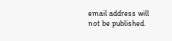email address will not be published.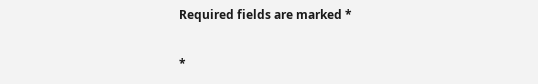Required fields are marked *

*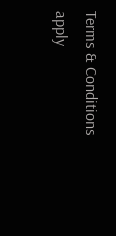Terms & Conditions apply